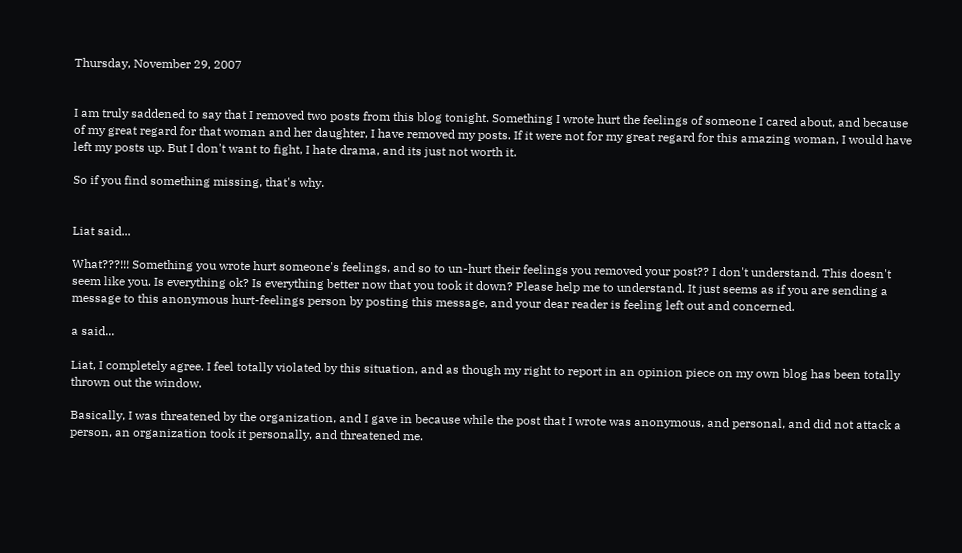Thursday, November 29, 2007


I am truly saddened to say that I removed two posts from this blog tonight. Something I wrote hurt the feelings of someone I cared about, and because of my great regard for that woman and her daughter, I have removed my posts. If it were not for my great regard for this amazing woman, I would have left my posts up. But I don't want to fight, I hate drama, and its just not worth it.

So if you find something missing, that's why.


Liat said...

What???!!! Something you wrote hurt someone's feelings, and so to un-hurt their feelings you removed your post?? I don't understand. This doesn't seem like you. Is everything ok? Is everything better now that you took it down? Please help me to understand. It just seems as if you are sending a message to this anonymous hurt-feelings person by posting this message, and your dear reader is feeling left out and concerned.

a said...

Liat, I completely agree. I feel totally violated by this situation, and as though my right to report in an opinion piece on my own blog has been totally thrown out the window.

Basically, I was threatened by the organization, and I gave in because while the post that I wrote was anonymous, and personal, and did not attack a person, an organization took it personally, and threatened me.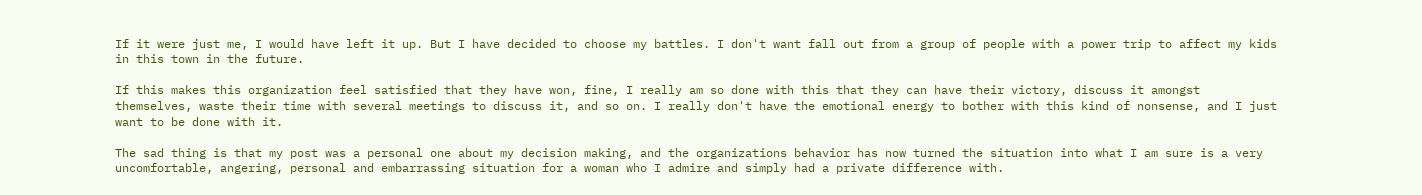If it were just me, I would have left it up. But I have decided to choose my battles. I don't want fall out from a group of people with a power trip to affect my kids in this town in the future.

If this makes this organization feel satisfied that they have won, fine, I really am so done with this that they can have their victory, discuss it amongst themselves, waste their time with several meetings to discuss it, and so on. I really don't have the emotional energy to bother with this kind of nonsense, and I just want to be done with it.

The sad thing is that my post was a personal one about my decision making, and the organizations behavior has now turned the situation into what I am sure is a very uncomfortable, angering, personal and embarrassing situation for a woman who I admire and simply had a private difference with.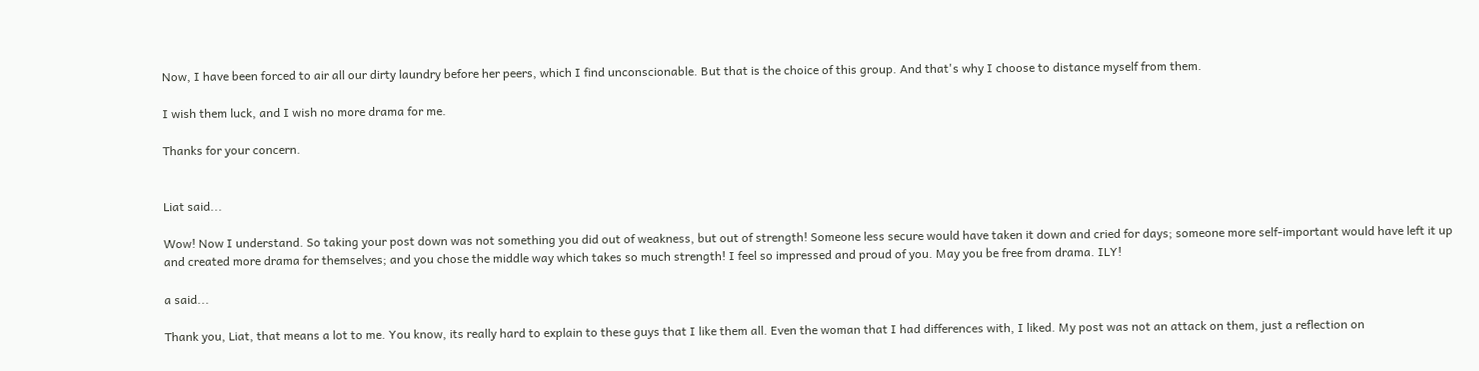Now, I have been forced to air all our dirty laundry before her peers, which I find unconscionable. But that is the choice of this group. And that's why I choose to distance myself from them.

I wish them luck, and I wish no more drama for me.

Thanks for your concern.


Liat said...

Wow! Now I understand. So taking your post down was not something you did out of weakness, but out of strength! Someone less secure would have taken it down and cried for days; someone more self-important would have left it up and created more drama for themselves; and you chose the middle way which takes so much strength! I feel so impressed and proud of you. May you be free from drama. ILY!

a said...

Thank you, Liat, that means a lot to me. You know, its really hard to explain to these guys that I like them all. Even the woman that I had differences with, I liked. My post was not an attack on them, just a reflection on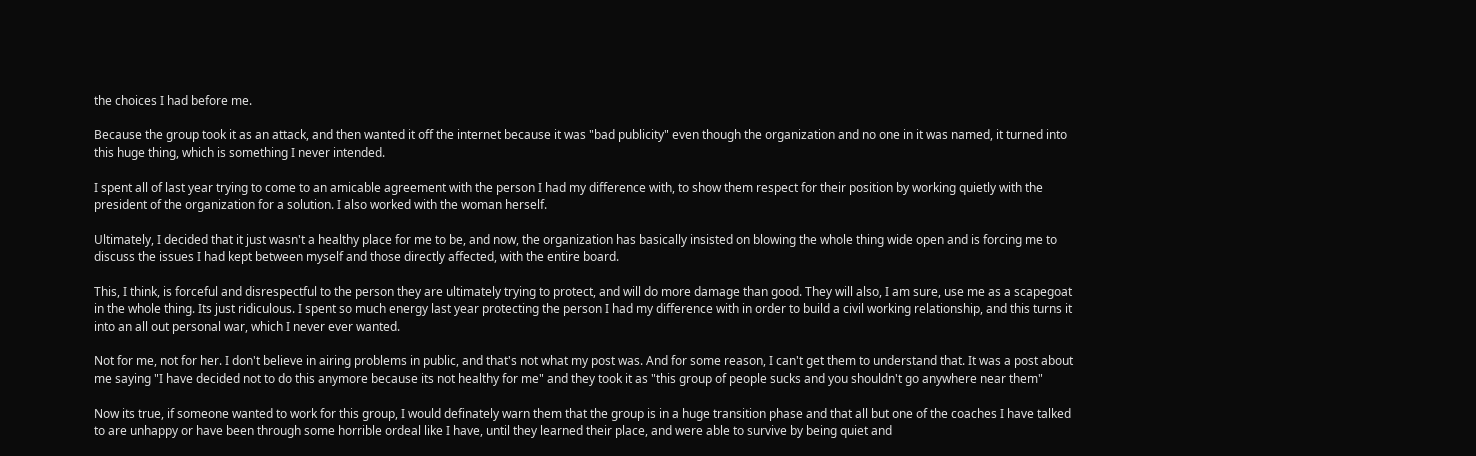the choices I had before me.

Because the group took it as an attack, and then wanted it off the internet because it was "bad publicity" even though the organization and no one in it was named, it turned into this huge thing, which is something I never intended.

I spent all of last year trying to come to an amicable agreement with the person I had my difference with, to show them respect for their position by working quietly with the president of the organization for a solution. I also worked with the woman herself.

Ultimately, I decided that it just wasn't a healthy place for me to be, and now, the organization has basically insisted on blowing the whole thing wide open and is forcing me to discuss the issues I had kept between myself and those directly affected, with the entire board.

This, I think, is forceful and disrespectful to the person they are ultimately trying to protect, and will do more damage than good. They will also, I am sure, use me as a scapegoat in the whole thing. Its just ridiculous. I spent so much energy last year protecting the person I had my difference with in order to build a civil working relationship, and this turns it into an all out personal war, which I never ever wanted.

Not for me, not for her. I don't believe in airing problems in public, and that's not what my post was. And for some reason, I can't get them to understand that. It was a post about me saying "I have decided not to do this anymore because its not healthy for me" and they took it as "this group of people sucks and you shouldn't go anywhere near them"

Now its true, if someone wanted to work for this group, I would definately warn them that the group is in a huge transition phase and that all but one of the coaches I have talked to are unhappy or have been through some horrible ordeal like I have, until they learned their place, and were able to survive by being quiet and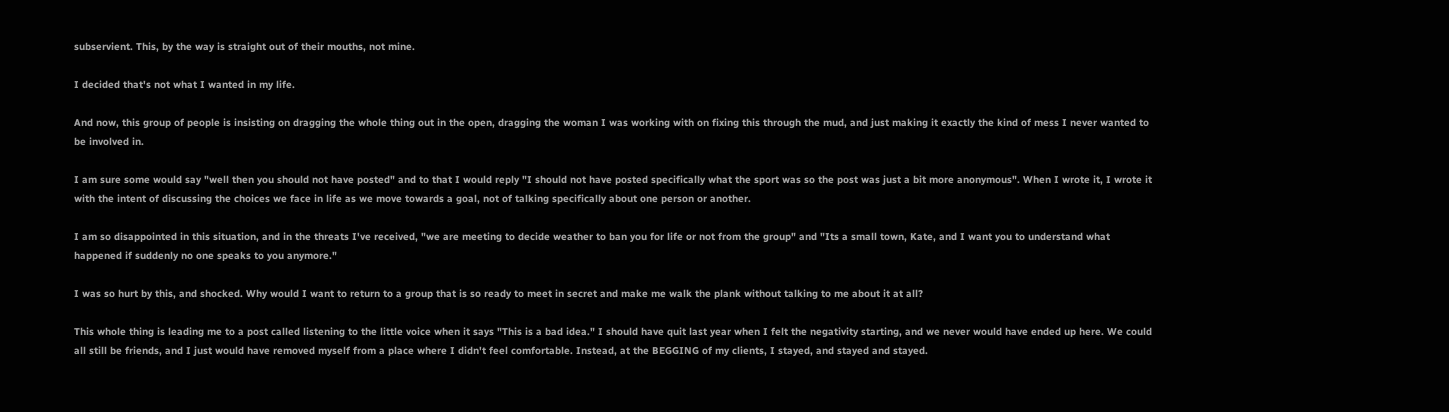subservient. This, by the way is straight out of their mouths, not mine.

I decided that's not what I wanted in my life.

And now, this group of people is insisting on dragging the whole thing out in the open, dragging the woman I was working with on fixing this through the mud, and just making it exactly the kind of mess I never wanted to be involved in.

I am sure some would say "well then you should not have posted" and to that I would reply "I should not have posted specifically what the sport was so the post was just a bit more anonymous". When I wrote it, I wrote it with the intent of discussing the choices we face in life as we move towards a goal, not of talking specifically about one person or another.

I am so disappointed in this situation, and in the threats I've received, "we are meeting to decide weather to ban you for life or not from the group" and "Its a small town, Kate, and I want you to understand what happened if suddenly no one speaks to you anymore."

I was so hurt by this, and shocked. Why would I want to return to a group that is so ready to meet in secret and make me walk the plank without talking to me about it at all?

This whole thing is leading me to a post called listening to the little voice when it says "This is a bad idea." I should have quit last year when I felt the negativity starting, and we never would have ended up here. We could all still be friends, and I just would have removed myself from a place where I didn't feel comfortable. Instead, at the BEGGING of my clients, I stayed, and stayed and stayed.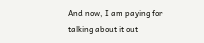And now, I am paying for talking about it out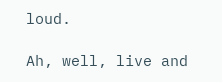loud.

Ah, well, live and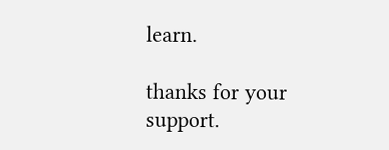learn.

thanks for your support.